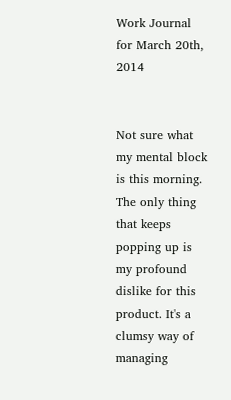Work Journal for March 20th, 2014


Not sure what my mental block is this morning. The only thing that keeps popping up is my profound dislike for this product. It's a clumsy way of managing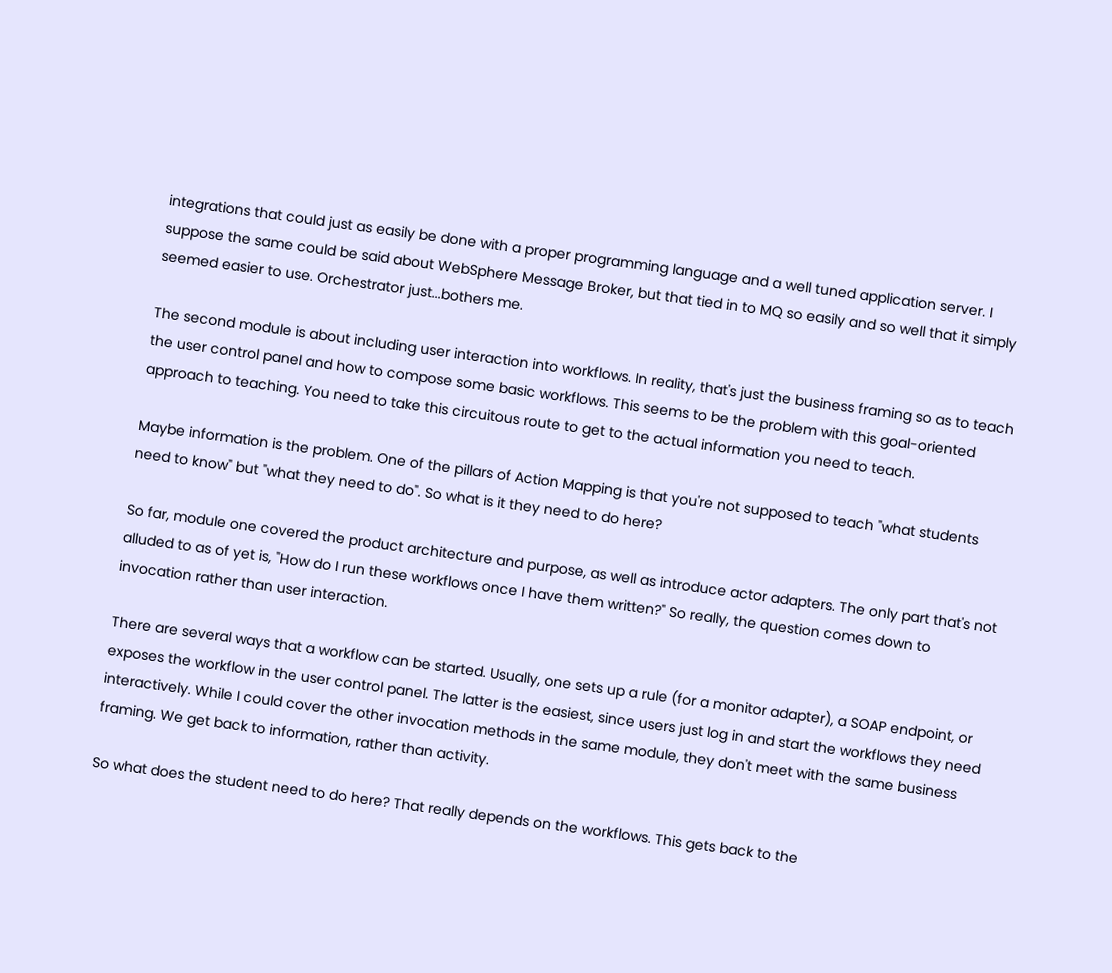integrations that could just as easily be done with a proper programming language and a well tuned application server. I suppose the same could be said about WebSphere Message Broker, but that tied in to MQ so easily and so well that it simply seemed easier to use. Orchestrator just...bothers me.

The second module is about including user interaction into workflows. In reality, that's just the business framing so as to teach the user control panel and how to compose some basic workflows. This seems to be the problem with this goal-oriented approach to teaching. You need to take this circuitous route to get to the actual information you need to teach.

Maybe information is the problem. One of the pillars of Action Mapping is that you're not supposed to teach "what students need to know" but "what they need to do". So what is it they need to do here?

So far, module one covered the product architecture and purpose, as well as introduce actor adapters. The only part that's not alluded to as of yet is, "How do I run these workflows once I have them written?" So really, the question comes down to invocation rather than user interaction.

There are several ways that a workflow can be started. Usually, one sets up a rule (for a monitor adapter), a SOAP endpoint, or exposes the workflow in the user control panel. The latter is the easiest, since users just log in and start the workflows they need interactively. While I could cover the other invocation methods in the same module, they don't meet with the same business framing. We get back to information, rather than activity.

So what does the student need to do here? That really depends on the workflows. This gets back to the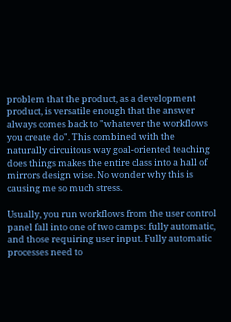problem that the product, as a development product, is versatile enough that the answer always comes back to "whatever the workflows you create do". This combined with the naturally circuitous way goal-oriented teaching does things makes the entire class into a hall of mirrors design wise. No wonder why this is causing me so much stress.

Usually, you run workflows from the user control panel fall into one of two camps: fully automatic, and those requiring user input. Fully automatic processes need to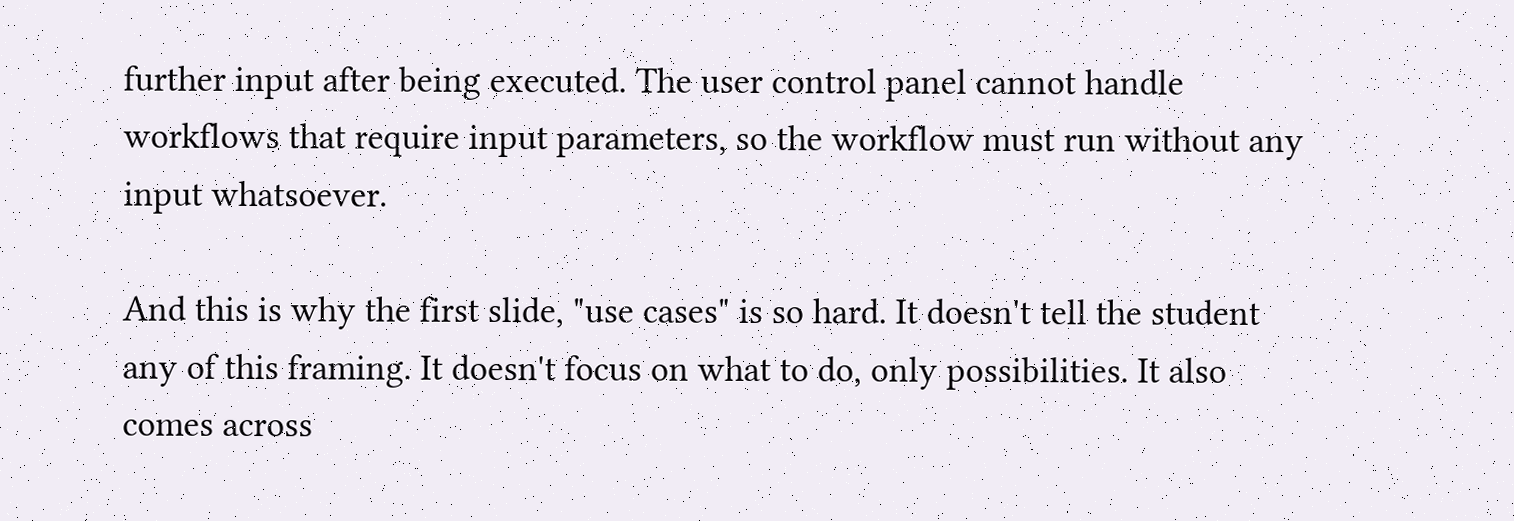further input after being executed. The user control panel cannot handle workflows that require input parameters, so the workflow must run without any input whatsoever.

And this is why the first slide, "use cases" is so hard. It doesn't tell the student any of this framing. It doesn't focus on what to do, only possibilities. It also comes across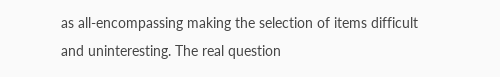as all-encompassing making the selection of items difficult and uninteresting. The real question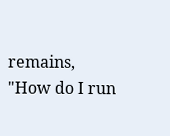remains, "How do I run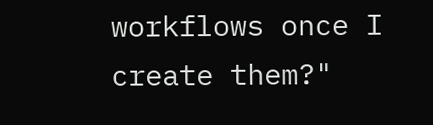workflows once I create them?"